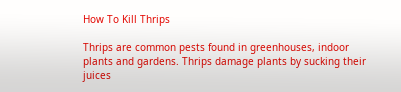How To Kill Thrips

Thrips are common pests found in greenhouses, indoor plants and gardens. Thrips damage plants by sucking their juices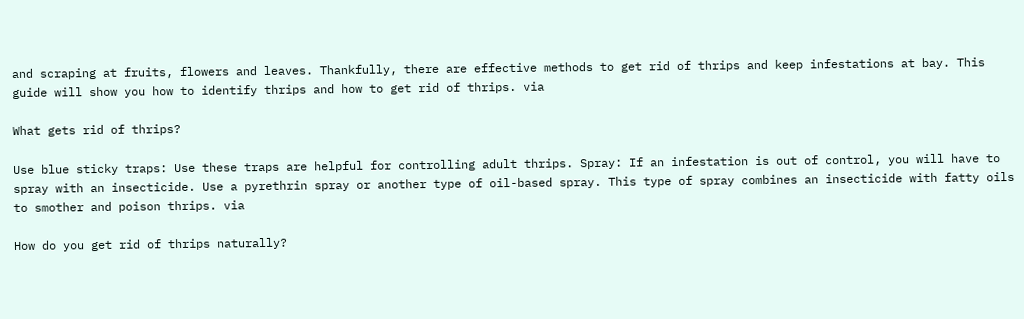and scraping at fruits, flowers and leaves. Thankfully, there are effective methods to get rid of thrips and keep infestations at bay. This guide will show you how to identify thrips and how to get rid of thrips. via

What gets rid of thrips?

Use blue sticky traps: Use these traps are helpful for controlling adult thrips. Spray: If an infestation is out of control, you will have to spray with an insecticide. Use a pyrethrin spray or another type of oil-based spray. This type of spray combines an insecticide with fatty oils to smother and poison thrips. via

How do you get rid of thrips naturally?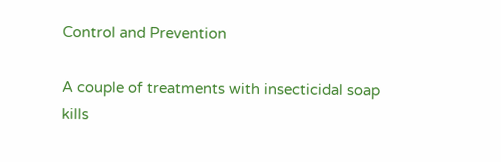Control and Prevention

A couple of treatments with insecticidal soap kills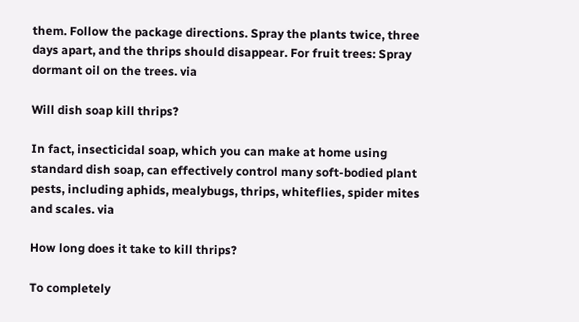them. Follow the package directions. Spray the plants twice, three days apart, and the thrips should disappear. For fruit trees: Spray dormant oil on the trees. via

Will dish soap kill thrips?

In fact, insecticidal soap, which you can make at home using standard dish soap, can effectively control many soft-bodied plant pests, including aphids, mealybugs, thrips, whiteflies, spider mites and scales. via

How long does it take to kill thrips?

To completely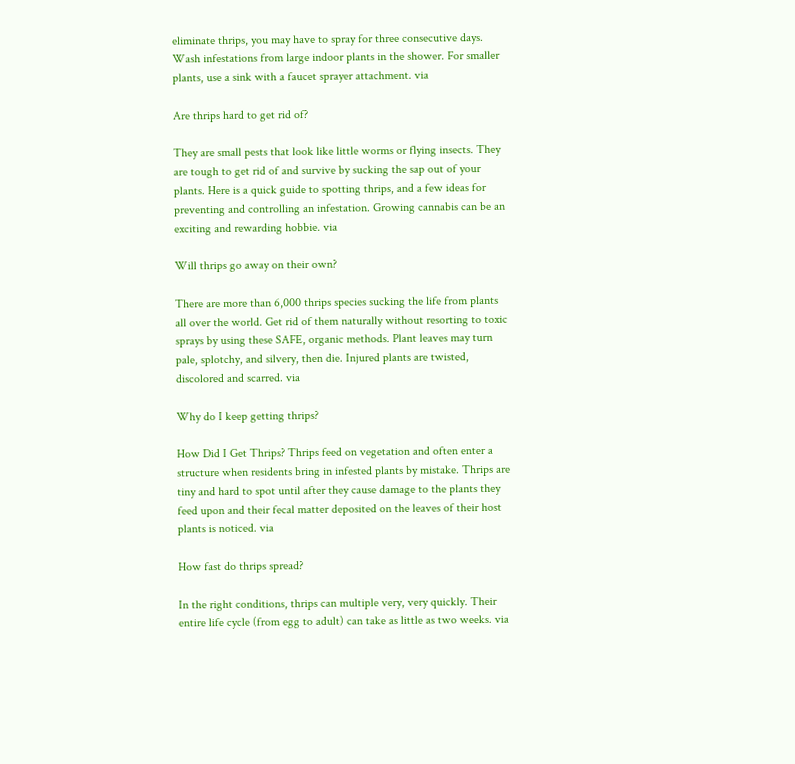eliminate thrips, you may have to spray for three consecutive days. Wash infestations from large indoor plants in the shower. For smaller plants, use a sink with a faucet sprayer attachment. via

Are thrips hard to get rid of?

They are small pests that look like little worms or flying insects. They are tough to get rid of and survive by sucking the sap out of your plants. Here is a quick guide to spotting thrips, and a few ideas for preventing and controlling an infestation. Growing cannabis can be an exciting and rewarding hobbie. via

Will thrips go away on their own?

There are more than 6,000 thrips species sucking the life from plants all over the world. Get rid of them naturally without resorting to toxic sprays by using these SAFE, organic methods. Plant leaves may turn pale, splotchy, and silvery, then die. Injured plants are twisted, discolored and scarred. via

Why do I keep getting thrips?

How Did I Get Thrips? Thrips feed on vegetation and often enter a structure when residents bring in infested plants by mistake. Thrips are tiny and hard to spot until after they cause damage to the plants they feed upon and their fecal matter deposited on the leaves of their host plants is noticed. via

How fast do thrips spread?

In the right conditions, thrips can multiple very, very quickly. Their entire life cycle (from egg to adult) can take as little as two weeks. via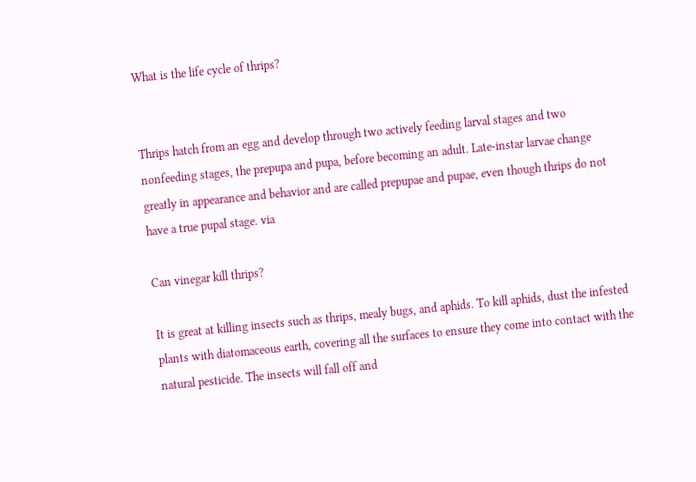What is the life cycle of thrips?


Thrips hatch from an egg and develop through two actively feeding larval stages and two nonfeeding stages, the prepupa and pupa, before becoming an adult. Late-instar larvae change greatly in appearance and behavior and are called prepupae and pupae, even though thrips do not have a true pupal stage. via

Can vinegar kill thrips?

It is great at killing insects such as thrips, mealy bugs, and aphids. To kill aphids, dust the infested plants with diatomaceous earth, covering all the surfaces to ensure they come into contact with the natural pesticide. The insects will fall off and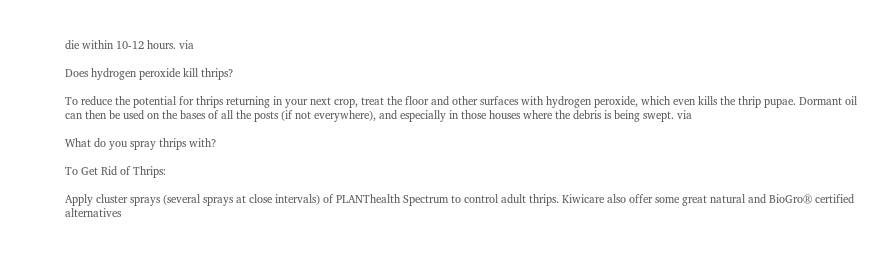die within 10-12 hours. via

Does hydrogen peroxide kill thrips?

To reduce the potential for thrips returning in your next crop, treat the floor and other surfaces with hydrogen peroxide, which even kills the thrip pupae. Dormant oil can then be used on the bases of all the posts (if not everywhere), and especially in those houses where the debris is being swept. via

What do you spray thrips with?

To Get Rid of Thrips:

Apply cluster sprays (several sprays at close intervals) of PLANThealth Spectrum to control adult thrips. Kiwicare also offer some great natural and BioGro® certified alternatives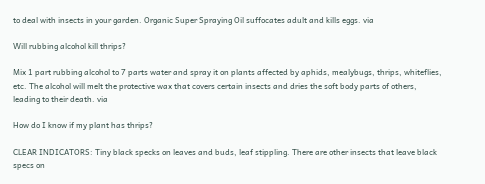to deal with insects in your garden. Organic Super Spraying Oil suffocates adult and kills eggs. via

Will rubbing alcohol kill thrips?

Mix 1 part rubbing alcohol to 7 parts water and spray it on plants affected by aphids, mealybugs, thrips, whiteflies, etc. The alcohol will melt the protective wax that covers certain insects and dries the soft body parts of others, leading to their death. via

How do I know if my plant has thrips?

CLEAR INDICATORS: Tiny black specks on leaves and buds, leaf stippling. There are other insects that leave black specs on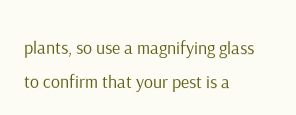plants, so use a magnifying glass to confirm that your pest is a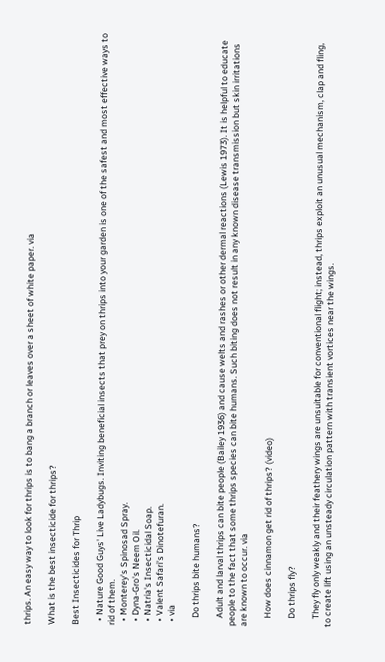thrips. An easy way to look for thrips is to bang a branch or leaves over a sheet of white paper. via

What is the best insecticide for thrips?

Best Insecticides for Thrip

  • Nature Good Guys' Live Ladybugs. Inviting beneficial insects that prey on thrips into your garden is one of the safest and most effective ways to rid of them.
  • Monterey's Spinosad Spray.
  • Dyna-Gro's Neem Oil.
  • Natria's Insecticidal Soap.
  • Valent Safari's Dinotefuran.
  • via

    Do thrips bite humans?

    Adult and larval thrips can bite people (Bailey 1936) and cause welts and rashes or other dermal reactions (Lewis 1973). It is helpful to educate people to the fact that some thrips species can bite humans. Such biting does not result in any known disease transmission but skin irritations are known to occur. via

    How does cinnamon get rid of thrips? (video)

    Do thrips fly?

    They fly only weakly and their feathery wings are unsuitable for conventional flight; instead, thrips exploit an unusual mechanism, clap and fling, to create lift using an unsteady circulation pattern with transient vortices near the wings.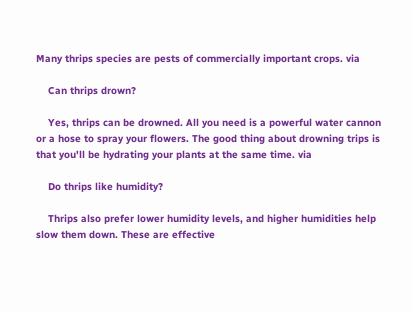Many thrips species are pests of commercially important crops. via

    Can thrips drown?

    Yes, thrips can be drowned. All you need is a powerful water cannon or a hose to spray your flowers. The good thing about drowning trips is that you'll be hydrating your plants at the same time. via

    Do thrips like humidity?

    Thrips also prefer lower humidity levels, and higher humidities help slow them down. These are effective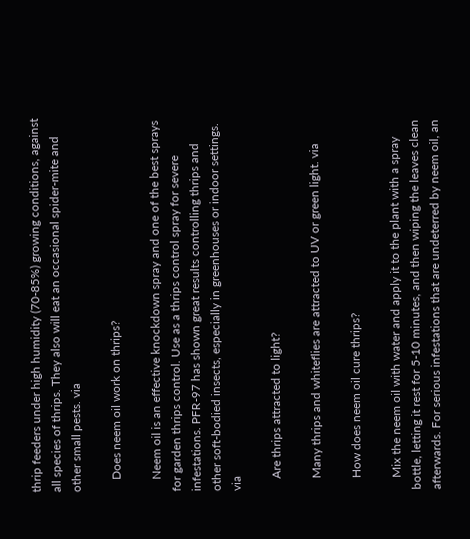thrip feeders under high humidity (70-85%) growing conditions, against all species of thrips. They also will eat an occasional spider-mite and other small pests. via

    Does neem oil work on thrips?

    Neem oil is an effective knockdown spray and one of the best sprays for garden thrips control. Use as a thrips control spray for severe infestations. PFR-97 has shown great results controlling thrips and other soft-bodied insects, especially in greenhouses or indoor settings. via

    Are thrips attracted to light?

    Many thrips and whiteflies are attracted to UV or green light. via

    How does neem oil cure thrips?

    Mix the neem oil with water and apply it to the plant with a spray bottle, letting it rest for 5-10 minutes, and then wiping the leaves clean afterwards. For serious infestations that are undeterred by neem oil, an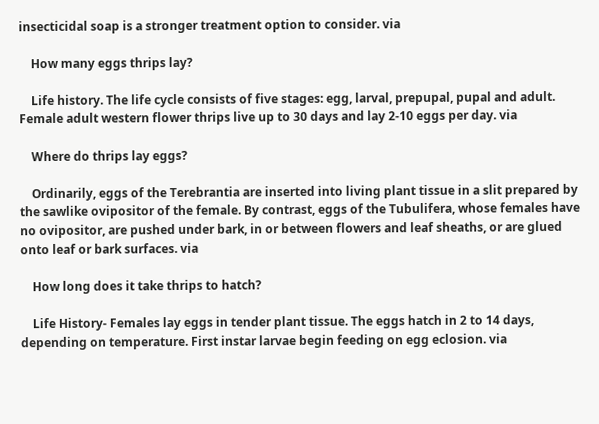insecticidal soap is a stronger treatment option to consider. via

    How many eggs thrips lay?

    Life history. The life cycle consists of five stages: egg, larval, prepupal, pupal and adult. Female adult western flower thrips live up to 30 days and lay 2-10 eggs per day. via

    Where do thrips lay eggs?

    Ordinarily, eggs of the Terebrantia are inserted into living plant tissue in a slit prepared by the sawlike ovipositor of the female. By contrast, eggs of the Tubulifera, whose females have no ovipositor, are pushed under bark, in or between flowers and leaf sheaths, or are glued onto leaf or bark surfaces. via

    How long does it take thrips to hatch?

    Life History- Females lay eggs in tender plant tissue. The eggs hatch in 2 to 14 days, depending on temperature. First instar larvae begin feeding on egg eclosion. via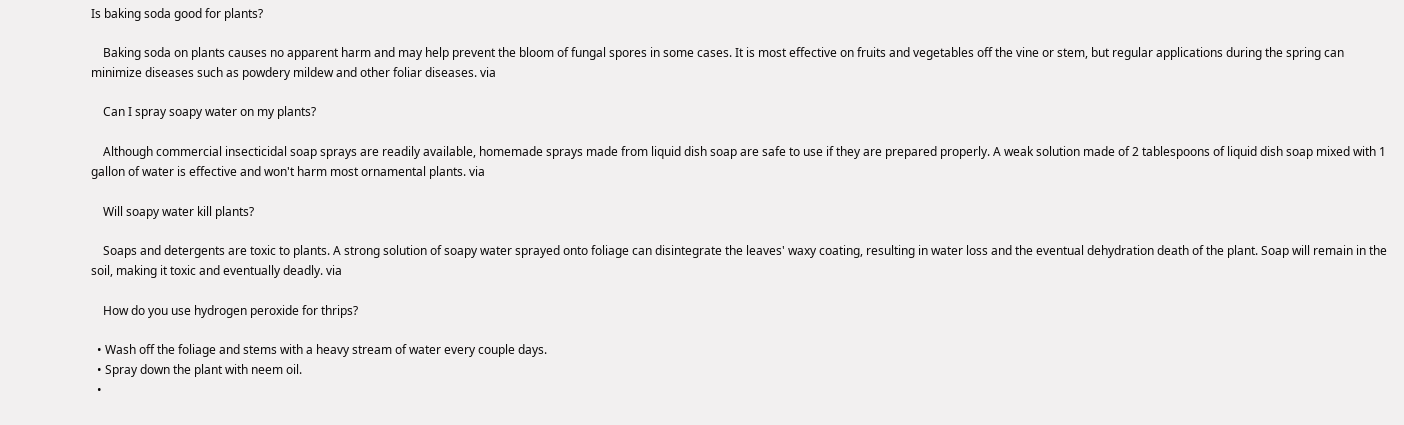Is baking soda good for plants?

    Baking soda on plants causes no apparent harm and may help prevent the bloom of fungal spores in some cases. It is most effective on fruits and vegetables off the vine or stem, but regular applications during the spring can minimize diseases such as powdery mildew and other foliar diseases. via

    Can I spray soapy water on my plants?

    Although commercial insecticidal soap sprays are readily available, homemade sprays made from liquid dish soap are safe to use if they are prepared properly. A weak solution made of 2 tablespoons of liquid dish soap mixed with 1 gallon of water is effective and won't harm most ornamental plants. via

    Will soapy water kill plants?

    Soaps and detergents are toxic to plants. A strong solution of soapy water sprayed onto foliage can disintegrate the leaves' waxy coating, resulting in water loss and the eventual dehydration death of the plant. Soap will remain in the soil, making it toxic and eventually deadly. via

    How do you use hydrogen peroxide for thrips?

  • Wash off the foliage and stems with a heavy stream of water every couple days.
  • Spray down the plant with neem oil.
  •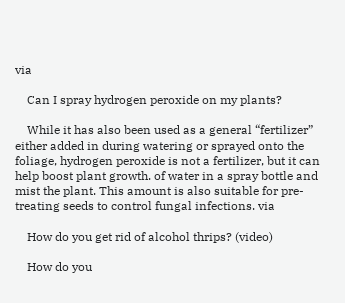via

    Can I spray hydrogen peroxide on my plants?

    While it has also been used as a general “fertilizer” either added in during watering or sprayed onto the foliage, hydrogen peroxide is not a fertilizer, but it can help boost plant growth. of water in a spray bottle and mist the plant. This amount is also suitable for pre-treating seeds to control fungal infections. via

    How do you get rid of alcohol thrips? (video)

    How do you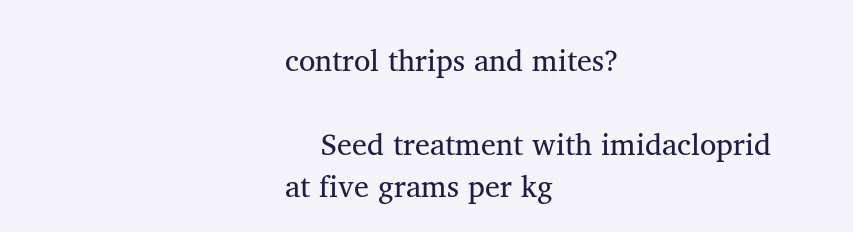control thrips and mites?

    Seed treatment with imidacloprid at five grams per kg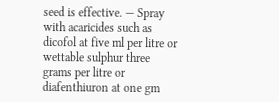seed is effective. — Spray with acaricides such as dicofol at five ml per litre or wettable sulphur three grams per litre or diafenthiuron at one gm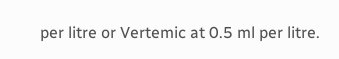per litre or Vertemic at 0.5 ml per litre.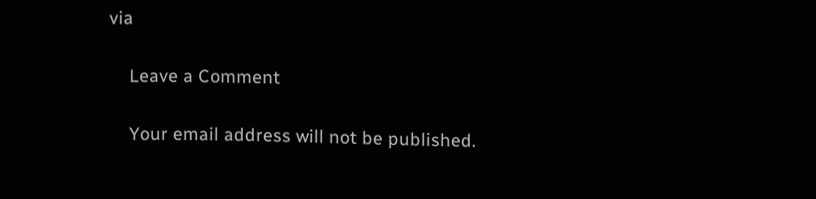via

    Leave a Comment

    Your email address will not be published.